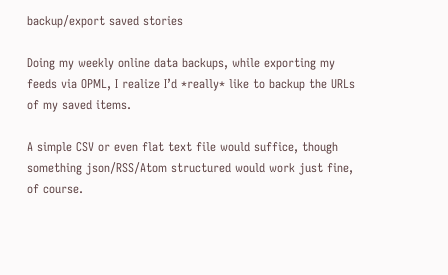backup/export saved stories

Doing my weekly online data backups, while exporting my feeds via OPML, I realize I’d *really* like to backup the URLs of my saved items.

A simple CSV or even flat text file would suffice, though something json/RSS/Atom structured would work just fine, of course.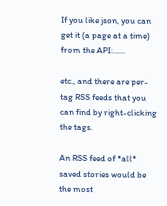If you like json, you can get it (a page at a time) from the API:……

etc., and there are per-tag RSS feeds that you can find by right-clicking the tags.

An RSS feed of *all* saved stories would be the most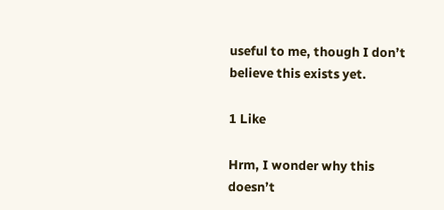useful to me, though I don’t believe this exists yet.

1 Like

Hrm, I wonder why this doesn’t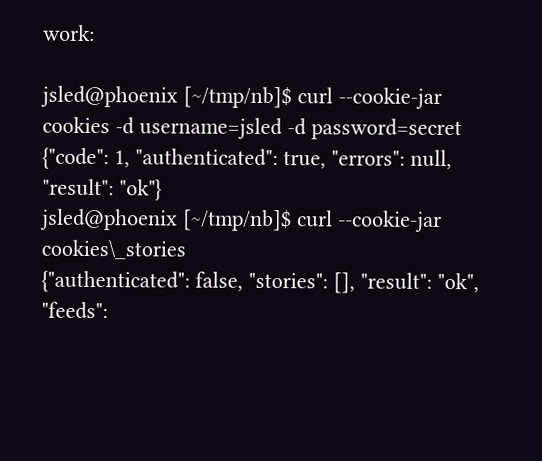work:

jsled@phoenix [~/tmp/nb]$ curl --cookie-jar cookies -d username=jsled -d password=secret
{"code": 1, "authenticated": true, "errors": null, "result": "ok"}
jsled@phoenix [~/tmp/nb]$ curl --cookie-jar cookies\_stories
{"authenticated": false, "stories": [], "result": "ok", "feeds":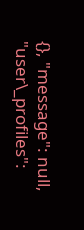{}, "message": null, "user\_profiles":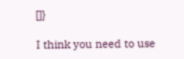[]}

I think you need to use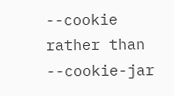--cookie rather than --cookie-jar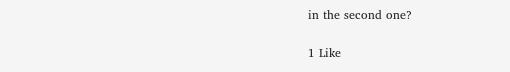in the second one?

1 Like